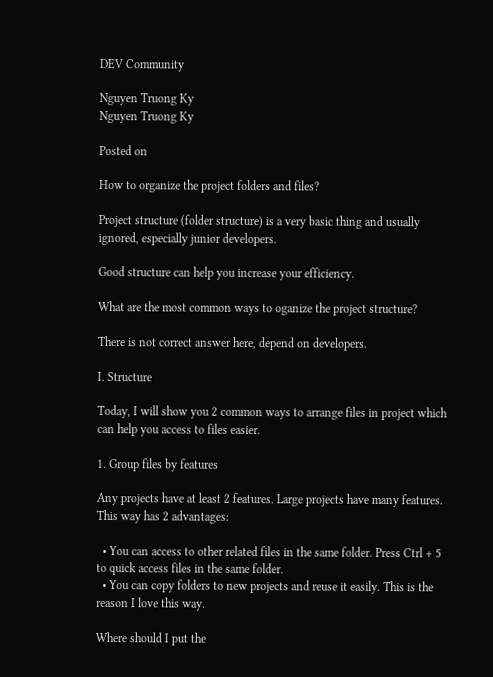DEV Community

Nguyen Truong Ky
Nguyen Truong Ky

Posted on

How to organize the project folders and files?

Project structure (folder structure) is a very basic thing and usually ignored, especially junior developers.

Good structure can help you increase your efficiency.

What are the most common ways to oganize the project structure?

There is not correct answer here, depend on developers.

I. Structure

Today, I will show you 2 common ways to arrange files in project which can help you access to files easier.

1. Group files by features

Any projects have at least 2 features. Large projects have many features. This way has 2 advantages:

  • You can access to other related files in the same folder. Press Ctrl + 5 to quick access files in the same folder.
  • You can copy folders to new projects and reuse it easily. This is the reason I love this way.

Where should I put the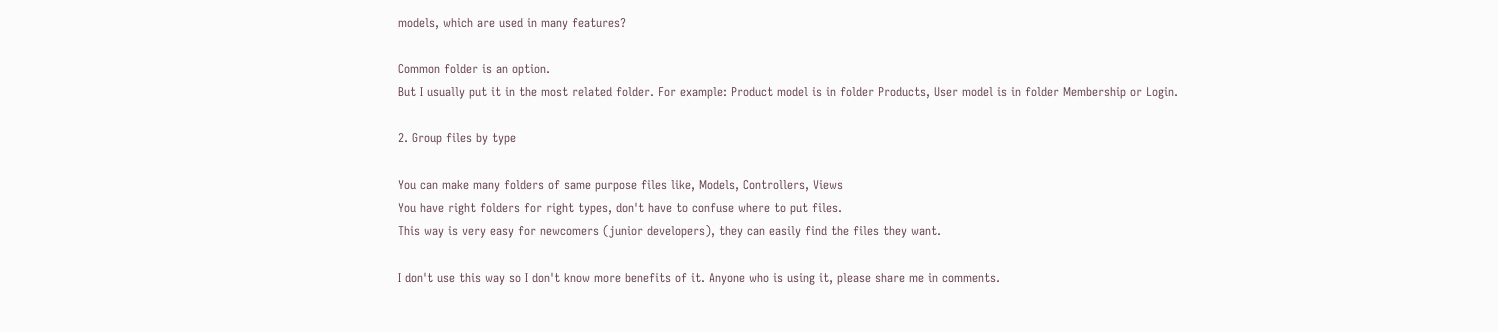models, which are used in many features?

Common folder is an option.
But I usually put it in the most related folder. For example: Product model is in folder Products, User model is in folder Membership or Login.

2. Group files by type

You can make many folders of same purpose files like, Models, Controllers, Views
You have right folders for right types, don't have to confuse where to put files.
This way is very easy for newcomers (junior developers), they can easily find the files they want.

I don't use this way so I don't know more benefits of it. Anyone who is using it, please share me in comments.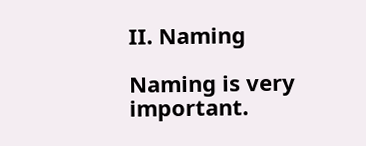II. Naming

Naming is very important.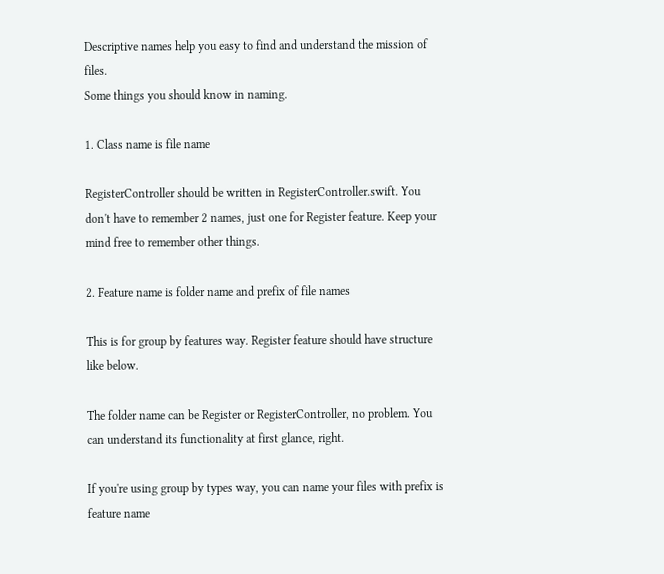Descriptive names help you easy to find and understand the mission of files.
Some things you should know in naming.

1. Class name is file name

RegisterController should be written in RegisterController.swift. You don't have to remember 2 names, just one for Register feature. Keep your mind free to remember other things.

2. Feature name is folder name and prefix of file names

This is for group by features way. Register feature should have structure like below.

The folder name can be Register or RegisterController, no problem. You can understand its functionality at first glance, right.

If you're using group by types way, you can name your files with prefix is feature name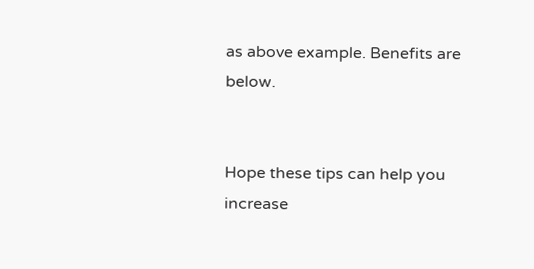as above example. Benefits are below.


Hope these tips can help you increase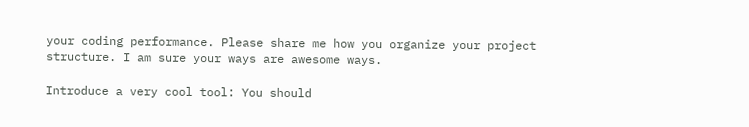your coding performance. Please share me how you organize your project structure. I am sure your ways are awesome ways.

Introduce a very cool tool: You should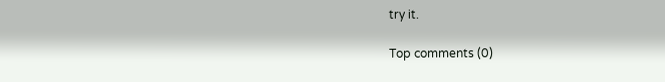try it.

Top comments (0)